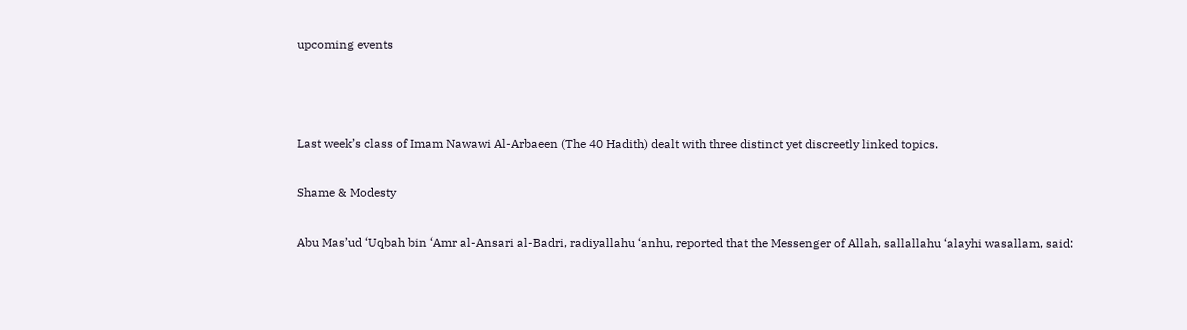upcoming events



Last week’s class of Imam Nawawi Al-Arbaeen (The 40 Hadith) dealt with three distinct yet discreetly linked topics.

Shame & Modesty

Abu Mas’ud ‘Uqbah bin ‘Amr al-Ansari al-Badri, radiyallahu ‘anhu, reported that the Messenger of Allah, sallallahu ‘alayhi wasallam, said: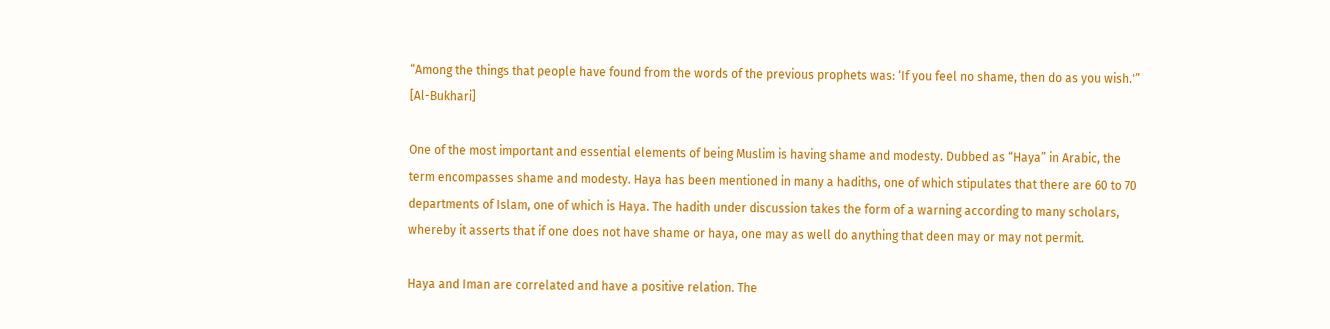“Among the things that people have found from the words of the previous prophets was: ‘If you feel no shame, then do as you wish.'”  [Al-Bukhari]

One of the most important and essential elements of being Muslim is having shame and modesty. Dubbed as “Haya” in Arabic, the term encompasses shame and modesty. Haya has been mentioned in many a hadiths, one of which stipulates that there are 60 to 70 departments of Islam, one of which is Haya. The hadith under discussion takes the form of a warning according to many scholars, whereby it asserts that if one does not have shame or haya, one may as well do anything that deen may or may not permit.

Haya and Iman are correlated and have a positive relation. The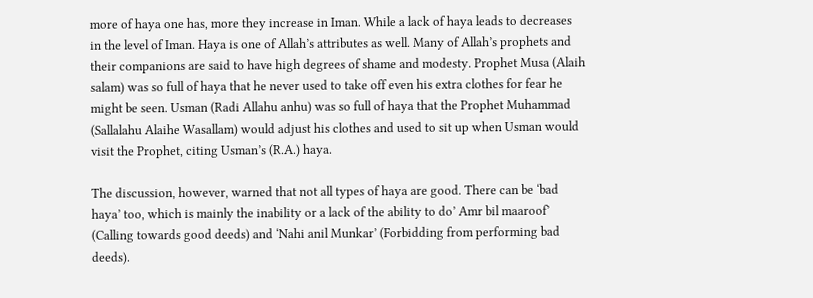more of haya one has, more they increase in Iman. While a lack of haya leads to decreases in the level of Iman. Haya is one of Allah’s attributes as well. Many of Allah’s prophets and their companions are said to have high degrees of shame and modesty. Prophet Musa (Alaih salam) was so full of haya that he never used to take off even his extra clothes for fear he might be seen. Usman (Radi Allahu anhu) was so full of haya that the Prophet Muhammad (Sallalahu Alaihe Wasallam) would adjust his clothes and used to sit up when Usman would visit the Prophet, citing Usman’s (R.A.) haya.

The discussion, however, warned that not all types of haya are good. There can be ‘bad haya’ too, which is mainly the inability or a lack of the ability to do’ Amr bil maaroof’ (Calling towards good deeds) and ‘Nahi anil Munkar’ (Forbidding from performing bad deeds).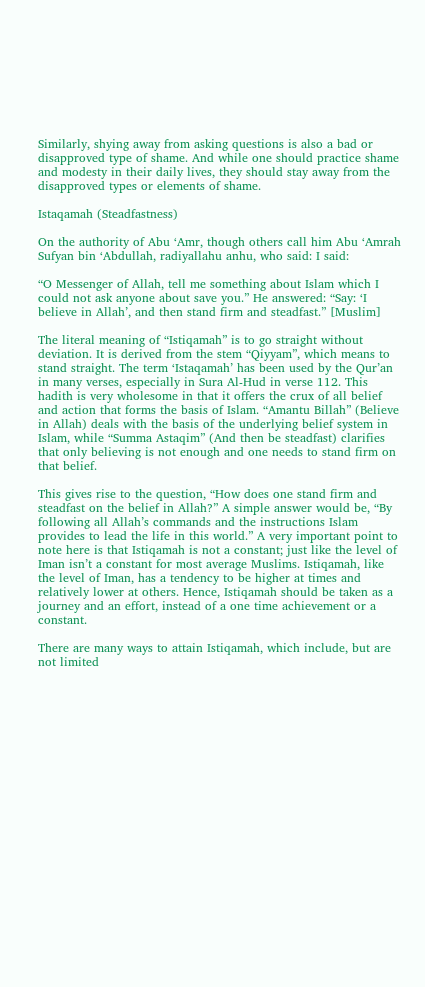Similarly, shying away from asking questions is also a bad or disapproved type of shame. And while one should practice shame and modesty in their daily lives, they should stay away from the disapproved types or elements of shame.

Istaqamah (Steadfastness)

On the authority of Abu ‘Amr, though others call him Abu ‘Amrah Sufyan bin ‘Abdullah, radiyallahu anhu, who said: I said:

“O Messenger of Allah, tell me something about Islam which I could not ask anyone about save you.” He answered: “Say: ‘I believe in Allah’, and then stand firm and steadfast.” [Muslim]

The literal meaning of “Istiqamah” is to go straight without deviation. It is derived from the stem “Qiyyam”, which means to stand straight. The term ‘Istaqamah’ has been used by the Qur’an in many verses, especially in Sura Al-Hud in verse 112. This hadith is very wholesome in that it offers the crux of all belief and action that forms the basis of Islam. “Amantu Billah” (Believe in Allah) deals with the basis of the underlying belief system in Islam, while “Summa Astaqim” (And then be steadfast) clarifies that only believing is not enough and one needs to stand firm on that belief.

This gives rise to the question, “How does one stand firm and steadfast on the belief in Allah?” A simple answer would be, “By following all Allah’s commands and the instructions Islam provides to lead the life in this world.” A very important point to note here is that Istiqamah is not a constant; just like the level of Iman isn’t a constant for most average Muslims. Istiqamah, like the level of Iman, has a tendency to be higher at times and relatively lower at others. Hence, Istiqamah should be taken as a journey and an effort, instead of a one time achievement or a constant.

There are many ways to attain Istiqamah, which include, but are not limited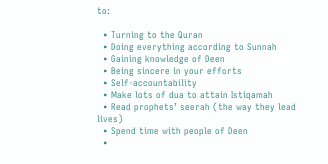to:

  • Turning to the Quran
  • Doing everything according to Sunnah
  • Gaining knowledge of Deen
  • Being sincere in your efforts
  • Self-accountability
  • Make lots of dua to attain Istiqamah
  • Read prophets’ seerah (the way they lead lives)
  • Spend time with people of Deen
  •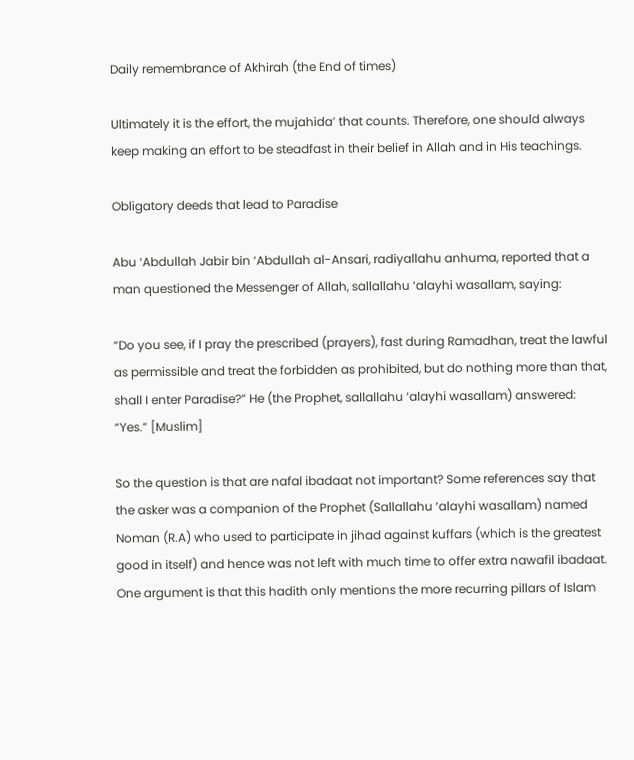Daily remembrance of Akhirah (the End of times)

Ultimately it is the effort, the mujahida’ that counts. Therefore, one should always keep making an effort to be steadfast in their belief in Allah and in His teachings.

Obligatory deeds that lead to Paradise

Abu ‘Abdullah Jabir bin ‘Abdullah al-Ansari, radiyallahu anhuma, reported that a man questioned the Messenger of Allah, sallallahu ‘alayhi wasallam, saying:

“Do you see, if I pray the prescribed (prayers), fast during Ramadhan, treat the lawful as permissible and treat the forbidden as prohibited, but do nothing more than that, shall I enter Paradise?” He (the Prophet, sallallahu ‘alayhi wasallam) answered: “Yes.” [Muslim]

So the question is that are nafal ibadaat not important? Some references say that the asker was a companion of the Prophet (Sallallahu ‘alayhi wasallam) named Noman (R.A) who used to participate in jihad against kuffars (which is the greatest good in itself) and hence was not left with much time to offer extra nawafil ibadaat. One argument is that this hadith only mentions the more recurring pillars of Islam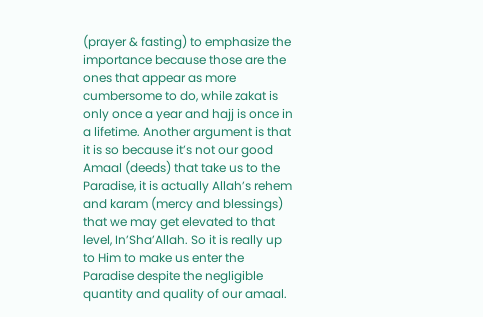(prayer & fasting) to emphasize the importance because those are the ones that appear as more cumbersome to do, while zakat is only once a year and hajj is once in a lifetime. Another argument is that it is so because it’s not our good Amaal (deeds) that take us to the Paradise, it is actually Allah’s rehem and karam (mercy and blessings) that we may get elevated to that level, In’Sha’Allah. So it is really up to Him to make us enter the Paradise despite the negligible quantity and quality of our amaal.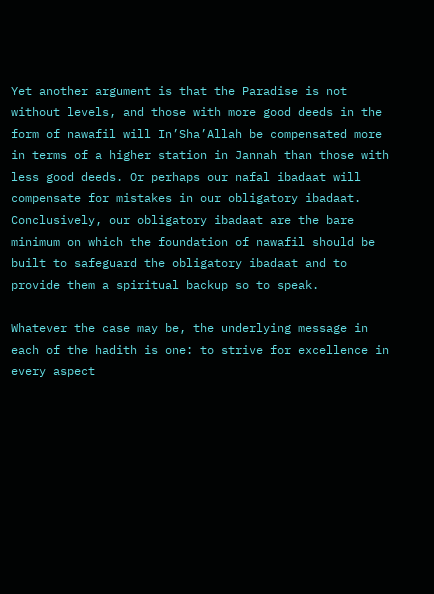Yet another argument is that the Paradise is not without levels, and those with more good deeds in the form of nawafil will In’Sha’Allah be compensated more in terms of a higher station in Jannah than those with less good deeds. Or perhaps our nafal ibadaat will compensate for mistakes in our obligatory ibadaat. Conclusively, our obligatory ibadaat are the bare minimum on which the foundation of nawafil should be built to safeguard the obligatory ibadaat and to provide them a spiritual backup so to speak.

Whatever the case may be, the underlying message in each of the hadith is one: to strive for excellence in every aspect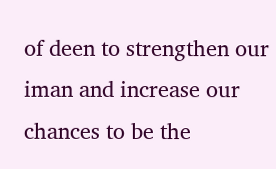of deen to strengthen our iman and increase our chances to be the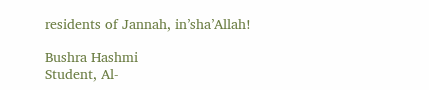residents of Jannah, in’sha’Allah!

Bushra Hashmi
Student, Al-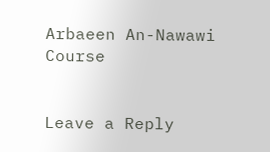Arbaeen An-Nawawi Course


Leave a Reply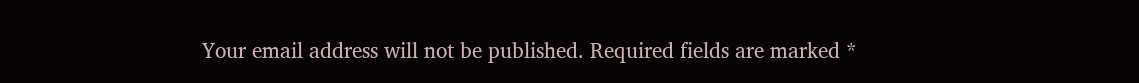Your email address will not be published. Required fields are marked *